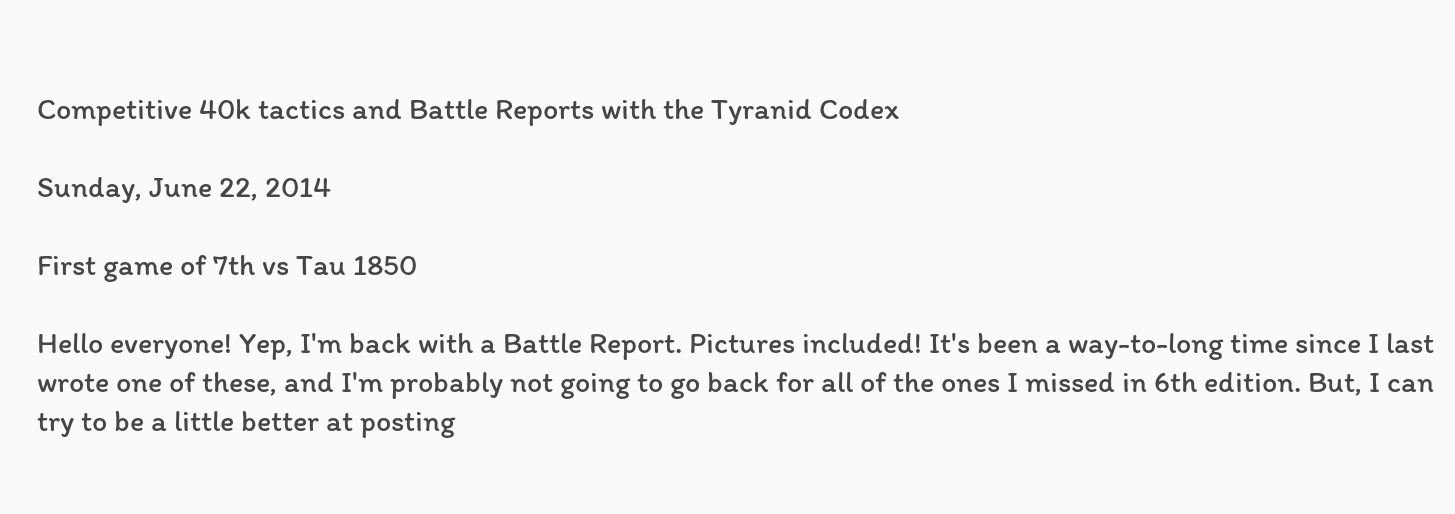Competitive 40k tactics and Battle Reports with the Tyranid Codex

Sunday, June 22, 2014

First game of 7th vs Tau 1850

Hello everyone! Yep, I'm back with a Battle Report. Pictures included! It's been a way-to-long time since I last wrote one of these, and I'm probably not going to go back for all of the ones I missed in 6th edition. But, I can try to be a little better at posting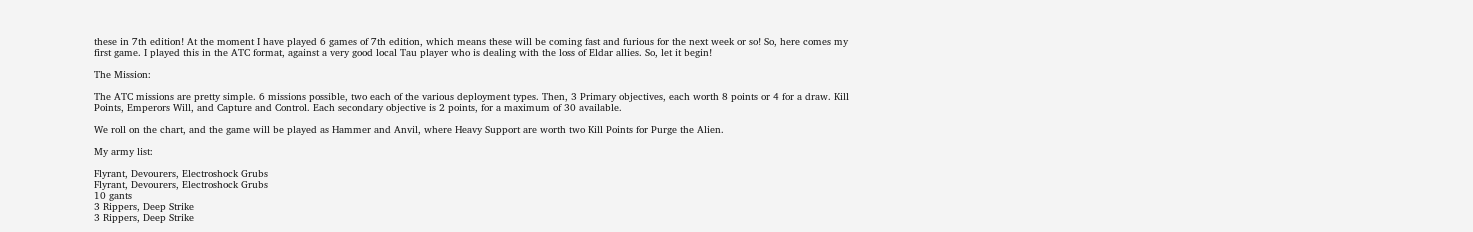these in 7th edition! At the moment I have played 6 games of 7th edition, which means these will be coming fast and furious for the next week or so! So, here comes my first game. I played this in the ATC format, against a very good local Tau player who is dealing with the loss of Eldar allies. So, let it begin!

The Mission:

The ATC missions are pretty simple. 6 missions possible, two each of the various deployment types. Then, 3 Primary objectives, each worth 8 points or 4 for a draw. Kill Points, Emperors Will, and Capture and Control. Each secondary objective is 2 points, for a maximum of 30 available.

We roll on the chart, and the game will be played as Hammer and Anvil, where Heavy Support are worth two Kill Points for Purge the Alien.

My army list:

Flyrant, Devourers, Electroshock Grubs
Flyrant, Devourers, Electroshock Grubs
10 gants
3 Rippers, Deep Strike
3 Rippers, Deep Strike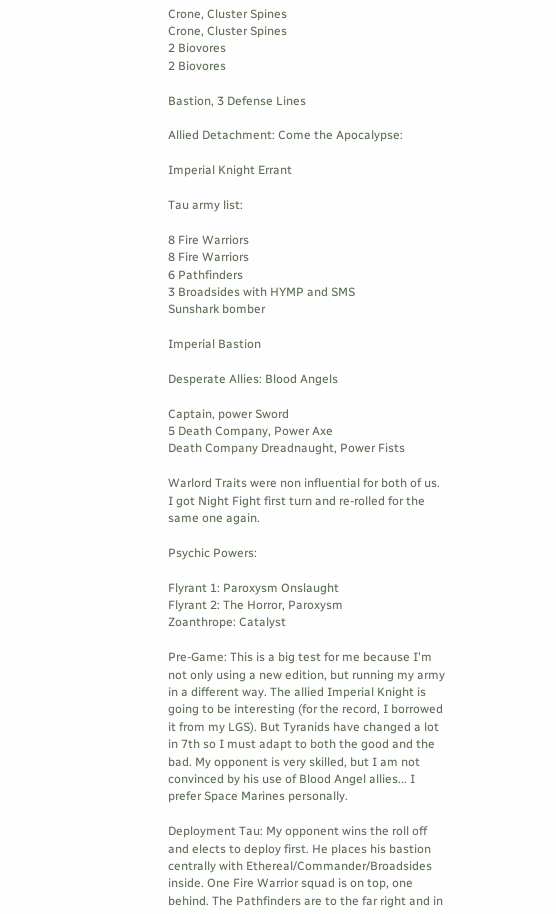Crone, Cluster Spines
Crone, Cluster Spines
2 Biovores
2 Biovores

Bastion, 3 Defense Lines

Allied Detachment: Come the Apocalypse:

Imperial Knight Errant

Tau army list:

8 Fire Warriors
8 Fire Warriors
6 Pathfinders
3 Broadsides with HYMP and SMS
Sunshark bomber

Imperial Bastion

Desperate Allies: Blood Angels

Captain, power Sword
5 Death Company, Power Axe
Death Company Dreadnaught, Power Fists

Warlord Traits were non influential for both of us. I got Night Fight first turn and re-rolled for the same one again.

Psychic Powers:

Flyrant 1: Paroxysm Onslaught
Flyrant 2: The Horror, Paroxysm
Zoanthrope: Catalyst

Pre-Game: This is a big test for me because I'm not only using a new edition, but running my army in a different way. The allied Imperial Knight is going to be interesting (for the record, I borrowed it from my LGS). But Tyranids have changed a lot in 7th so I must adapt to both the good and the bad. My opponent is very skilled, but I am not convinced by his use of Blood Angel allies... I prefer Space Marines personally.

Deployment Tau: My opponent wins the roll off and elects to deploy first. He places his bastion centrally with Ethereal/Commander/Broadsides inside. One Fire Warrior squad is on top, one behind. The Pathfinders are to the far right and in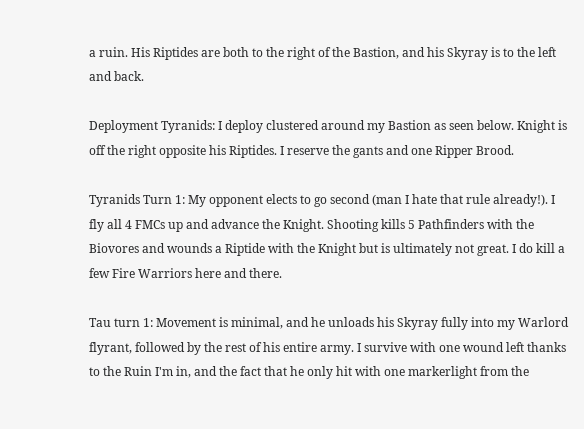a ruin. His Riptides are both to the right of the Bastion, and his Skyray is to the left and back.

Deployment Tyranids: I deploy clustered around my Bastion as seen below. Knight is off the right opposite his Riptides. I reserve the gants and one Ripper Brood.

Tyranids Turn 1: My opponent elects to go second (man I hate that rule already!). I fly all 4 FMCs up and advance the Knight. Shooting kills 5 Pathfinders with the Biovores and wounds a Riptide with the Knight but is ultimately not great. I do kill a few Fire Warriors here and there.

Tau turn 1: Movement is minimal, and he unloads his Skyray fully into my Warlord flyrant, followed by the rest of his entire army. I survive with one wound left thanks to the Ruin I'm in, and the fact that he only hit with one markerlight from the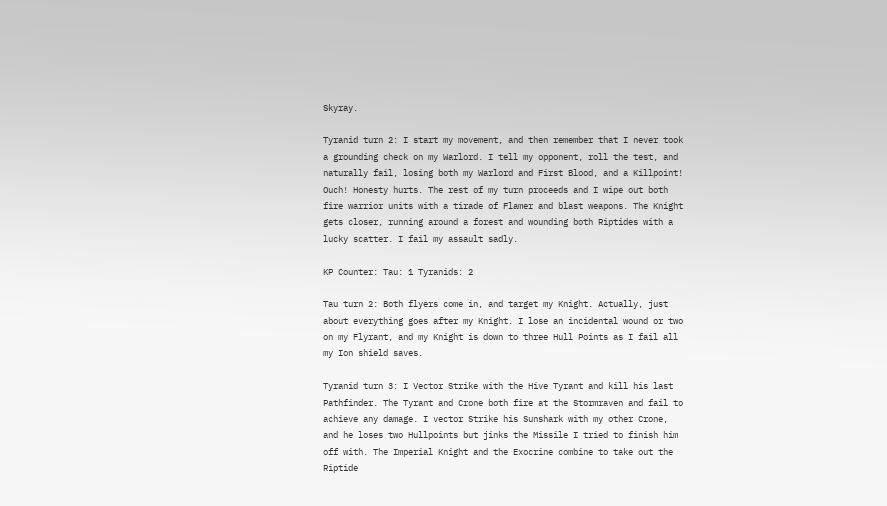Skyray.

Tyranid turn 2: I start my movement, and then remember that I never took a grounding check on my Warlord. I tell my opponent, roll the test, and naturally fail, losing both my Warlord and First Blood, and a Killpoint! Ouch! Honesty hurts. The rest of my turn proceeds and I wipe out both fire warrior units with a tirade of Flamer and blast weapons. The Knight gets closer, running around a forest and wounding both Riptides with a lucky scatter. I fail my assault sadly.

KP Counter: Tau: 1 Tyranids: 2

Tau turn 2: Both flyers come in, and target my Knight. Actually, just about everything goes after my Knight. I lose an incidental wound or two on my Flyrant, and my Knight is down to three Hull Points as I fail all my Ion shield saves.

Tyranid turn 3: I Vector Strike with the Hive Tyrant and kill his last Pathfinder. The Tyrant and Crone both fire at the Stormraven and fail to achieve any damage. I vector Strike his Sunshark with my other Crone, and he loses two Hullpoints but jinks the Missile I tried to finish him off with. The Imperial Knight and the Exocrine combine to take out the Riptide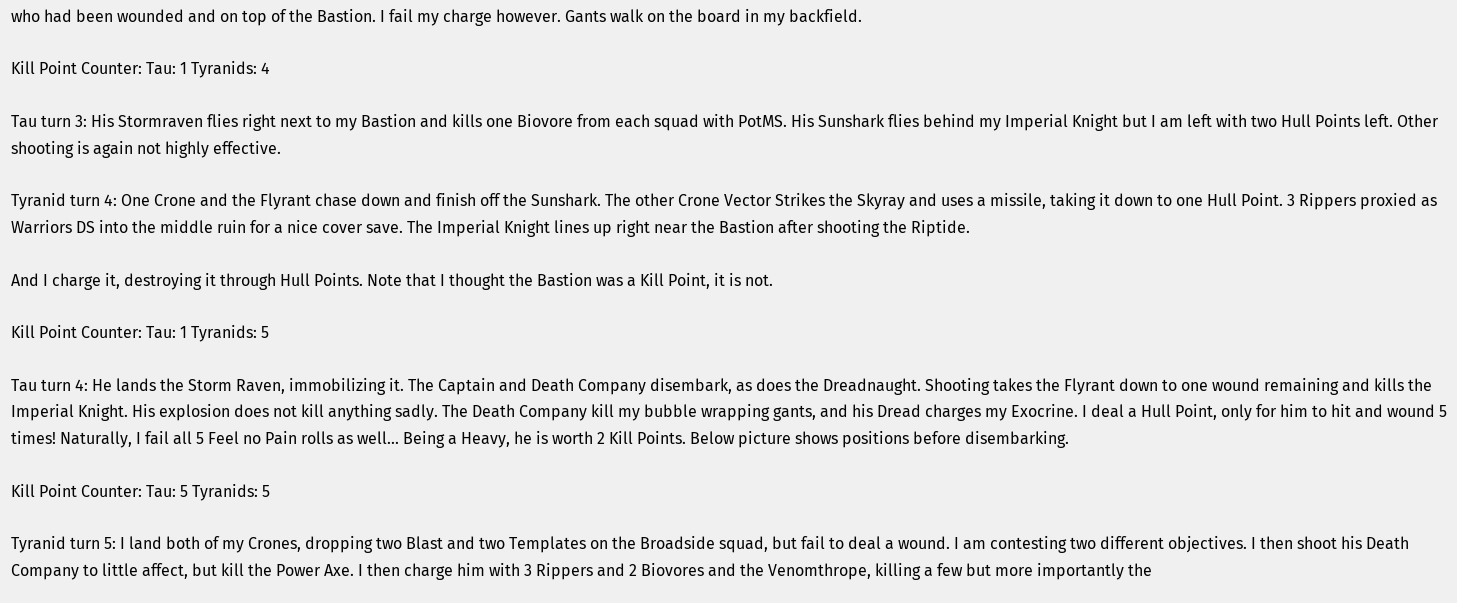who had been wounded and on top of the Bastion. I fail my charge however. Gants walk on the board in my backfield.

Kill Point Counter: Tau: 1 Tyranids: 4

Tau turn 3: His Stormraven flies right next to my Bastion and kills one Biovore from each squad with PotMS. His Sunshark flies behind my Imperial Knight but I am left with two Hull Points left. Other shooting is again not highly effective.

Tyranid turn 4: One Crone and the Flyrant chase down and finish off the Sunshark. The other Crone Vector Strikes the Skyray and uses a missile, taking it down to one Hull Point. 3 Rippers proxied as Warriors DS into the middle ruin for a nice cover save. The Imperial Knight lines up right near the Bastion after shooting the Riptide.

And I charge it, destroying it through Hull Points. Note that I thought the Bastion was a Kill Point, it is not.

Kill Point Counter: Tau: 1 Tyranids: 5

Tau turn 4: He lands the Storm Raven, immobilizing it. The Captain and Death Company disembark, as does the Dreadnaught. Shooting takes the Flyrant down to one wound remaining and kills the Imperial Knight. His explosion does not kill anything sadly. The Death Company kill my bubble wrapping gants, and his Dread charges my Exocrine. I deal a Hull Point, only for him to hit and wound 5 times! Naturally, I fail all 5 Feel no Pain rolls as well... Being a Heavy, he is worth 2 Kill Points. Below picture shows positions before disembarking.

Kill Point Counter: Tau: 5 Tyranids: 5

Tyranid turn 5: I land both of my Crones, dropping two Blast and two Templates on the Broadside squad, but fail to deal a wound. I am contesting two different objectives. I then shoot his Death Company to little affect, but kill the Power Axe. I then charge him with 3 Rippers and 2 Biovores and the Venomthrope, killing a few but more importantly the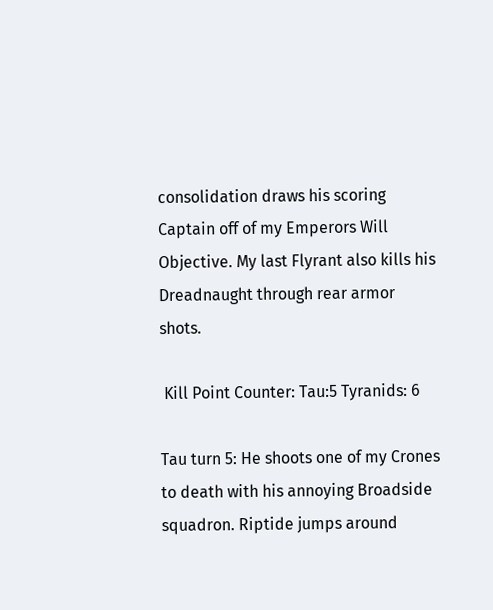consolidation draws his scoring Captain off of my Emperors Will Objective. My last Flyrant also kills his Dreadnaught through rear armor shots.

 Kill Point Counter: Tau:5 Tyranids: 6

Tau turn 5: He shoots one of my Crones to death with his annoying Broadside squadron. Riptide jumps around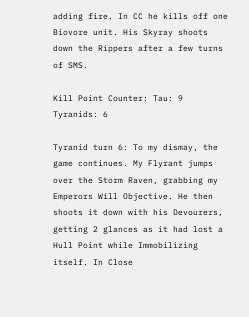adding fire. In CC he kills off one Biovore unit. His Skyray shoots down the Rippers after a few turns of SMS.

Kill Point Counter: Tau: 9 Tyranids: 6

Tyranid turn 6: To my dismay, the game continues. My Flyrant jumps over the Storm Raven, grabbing my Emperors Will Objective. He then shoots it down with his Devourers, getting 2 glances as it had lost a Hull Point while Immobilizing itself. In Close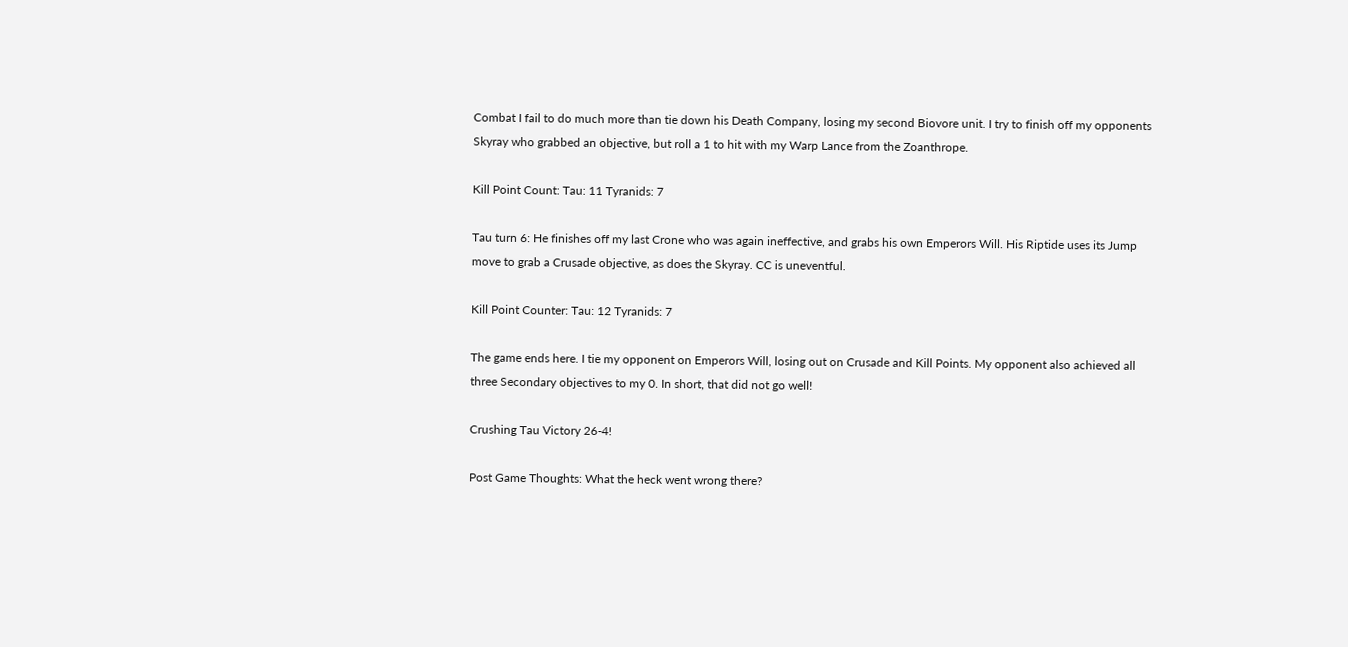Combat I fail to do much more than tie down his Death Company, losing my second Biovore unit. I try to finish off my opponents Skyray who grabbed an objective, but roll a 1 to hit with my Warp Lance from the Zoanthrope.

Kill Point Count: Tau: 11 Tyranids: 7

Tau turn 6: He finishes off my last Crone who was again ineffective, and grabs his own Emperors Will. His Riptide uses its Jump move to grab a Crusade objective, as does the Skyray. CC is uneventful.

Kill Point Counter: Tau: 12 Tyranids: 7

The game ends here. I tie my opponent on Emperors Will, losing out on Crusade and Kill Points. My opponent also achieved all three Secondary objectives to my 0. In short, that did not go well!

Crushing Tau Victory 26-4!

Post Game Thoughts: What the heck went wrong there?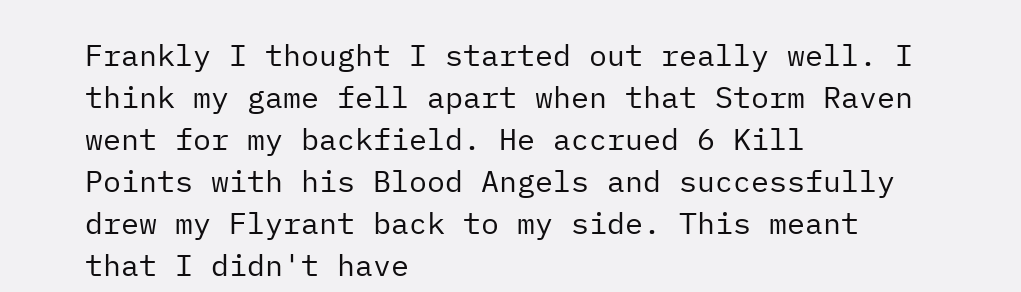Frankly I thought I started out really well. I think my game fell apart when that Storm Raven went for my backfield. He accrued 6 Kill Points with his Blood Angels and successfully drew my Flyrant back to my side. This meant that I didn't have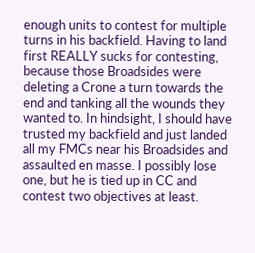enough units to contest for multiple turns in his backfield. Having to land first REALLY sucks for contesting, because those Broadsides were deleting a Crone a turn towards the end and tanking all the wounds they wanted to. In hindsight, I should have trusted my backfield and just landed all my FMCs near his Broadsides and assaulted en masse. I possibly lose one, but he is tied up in CC and contest two objectives at least.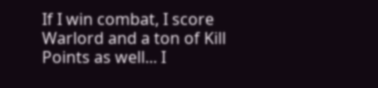If I win combat, I score Warlord and a ton of Kill Points as well... I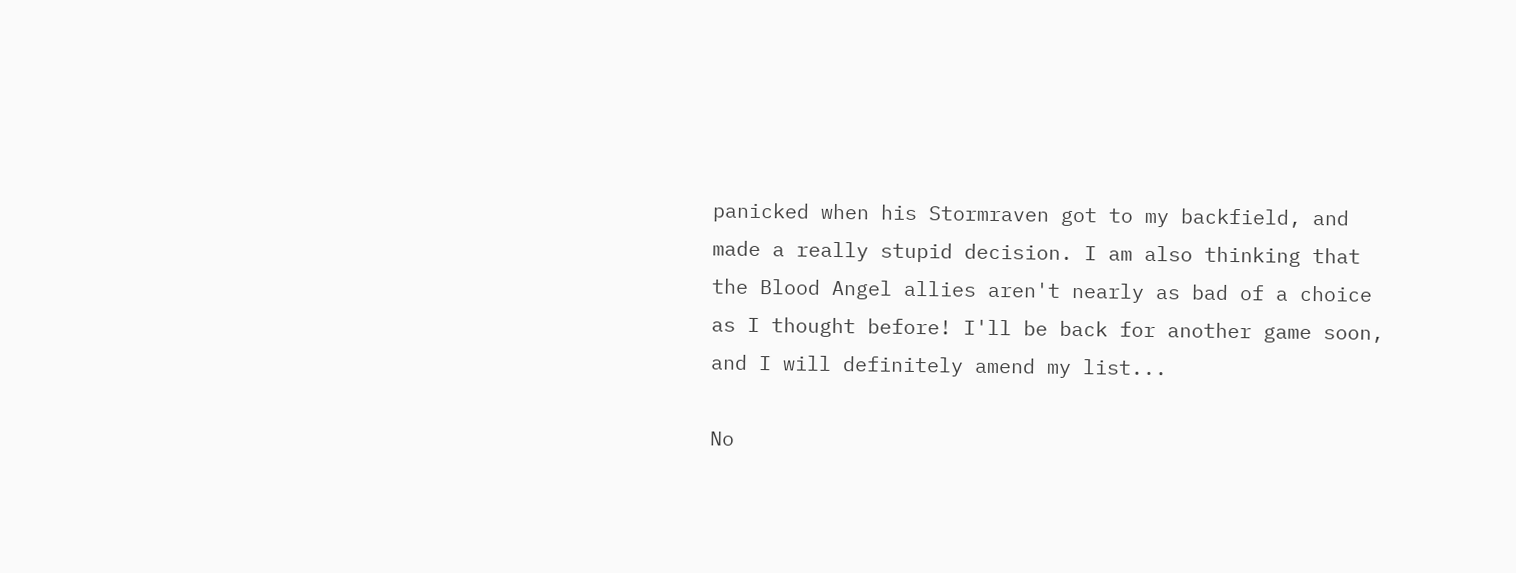panicked when his Stormraven got to my backfield, and made a really stupid decision. I am also thinking that the Blood Angel allies aren't nearly as bad of a choice as I thought before! I'll be back for another game soon, and I will definitely amend my list...

No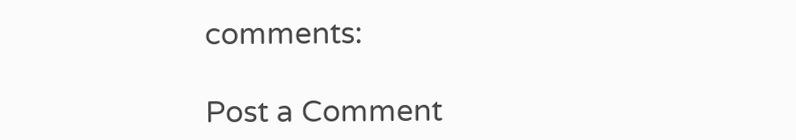comments:

Post a Comment